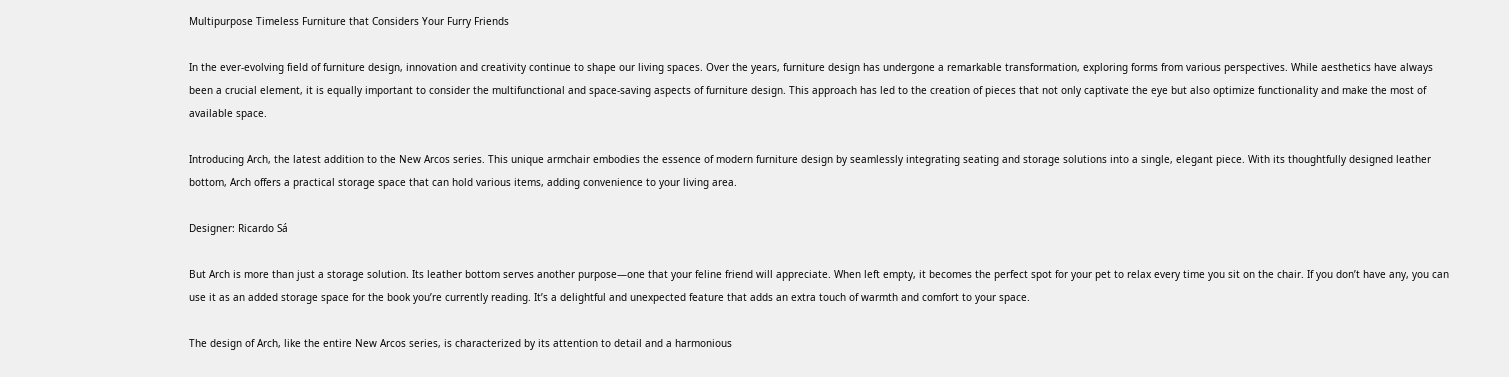Multipurpose Timeless Furniture that Considers Your Furry Friends

In the ever-evolving field of furniture design, innovation and creativity continue to shape our living spaces. Over the years, furniture design has undergone a remarkable transformation, exploring forms from various perspectives. While aesthetics have always been a crucial element, it is equally important to consider the multifunctional and space-saving aspects of furniture design. This approach has led to the creation of pieces that not only captivate the eye but also optimize functionality and make the most of available space.

Introducing Arch, the latest addition to the New Arcos series. This unique armchair embodies the essence of modern furniture design by seamlessly integrating seating and storage solutions into a single, elegant piece. With its thoughtfully designed leather bottom, Arch offers a practical storage space that can hold various items, adding convenience to your living area.

Designer: Ricardo Sá

But Arch is more than just a storage solution. Its leather bottom serves another purpose—one that your feline friend will appreciate. When left empty, it becomes the perfect spot for your pet to relax every time you sit on the chair. If you don’t have any, you can use it as an added storage space for the book you’re currently reading. It’s a delightful and unexpected feature that adds an extra touch of warmth and comfort to your space.

The design of Arch, like the entire New Arcos series, is characterized by its attention to detail and a harmonious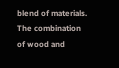blend of materials. The combination of wood and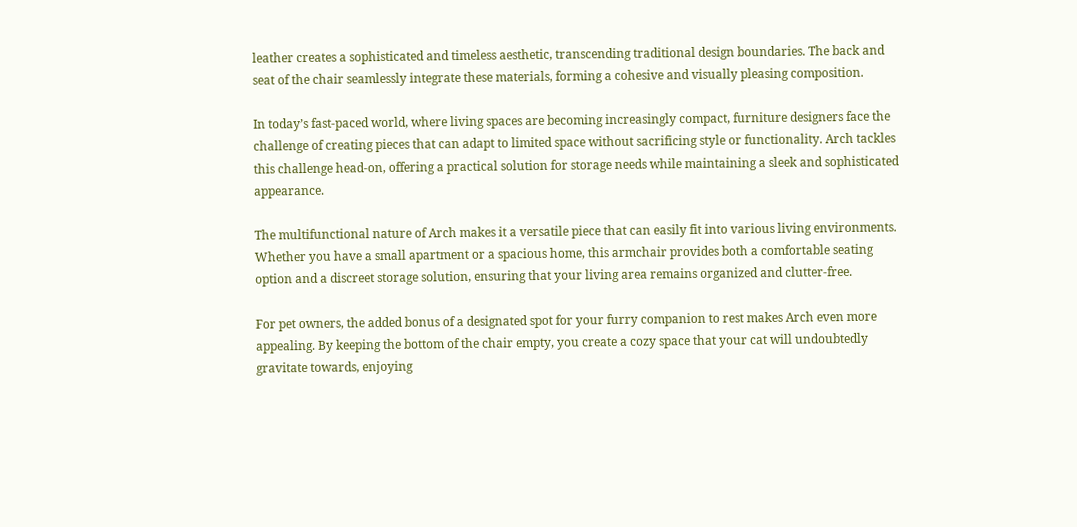leather creates a sophisticated and timeless aesthetic, transcending traditional design boundaries. The back and seat of the chair seamlessly integrate these materials, forming a cohesive and visually pleasing composition.

In today’s fast-paced world, where living spaces are becoming increasingly compact, furniture designers face the challenge of creating pieces that can adapt to limited space without sacrificing style or functionality. Arch tackles this challenge head-on, offering a practical solution for storage needs while maintaining a sleek and sophisticated appearance.

The multifunctional nature of Arch makes it a versatile piece that can easily fit into various living environments. Whether you have a small apartment or a spacious home, this armchair provides both a comfortable seating option and a discreet storage solution, ensuring that your living area remains organized and clutter-free.

For pet owners, the added bonus of a designated spot for your furry companion to rest makes Arch even more appealing. By keeping the bottom of the chair empty, you create a cozy space that your cat will undoubtedly gravitate towards, enjoying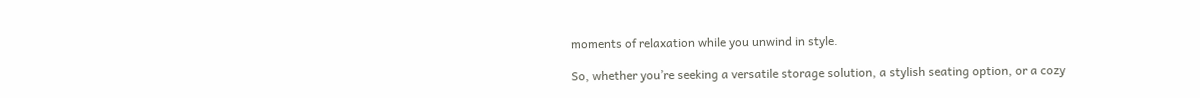moments of relaxation while you unwind in style.

So, whether you’re seeking a versatile storage solution, a stylish seating option, or a cozy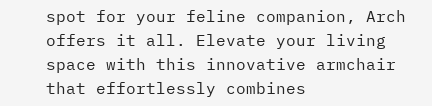spot for your feline companion, Arch offers it all. Elevate your living space with this innovative armchair that effortlessly combines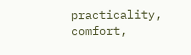practicality, comfort,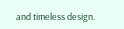and timeless design.